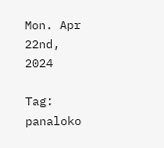Mon. Apr 22nd, 2024

Tag: panaloko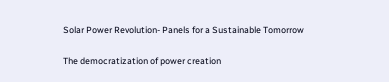Solar Power Revolution- Panels for a Sustainable Tomorrow

The democratization of power creation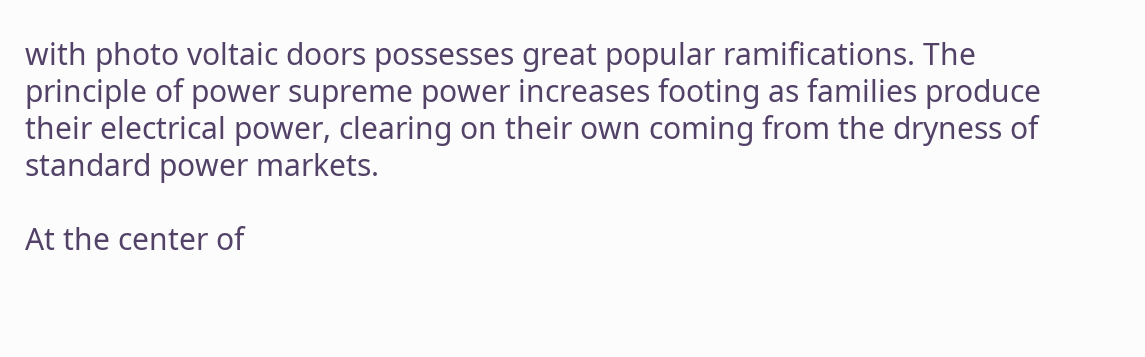with photo voltaic doors possesses great popular ramifications. The principle of power supreme power increases footing as families produce their electrical power, clearing on their own coming from the dryness of standard power markets.

At the center of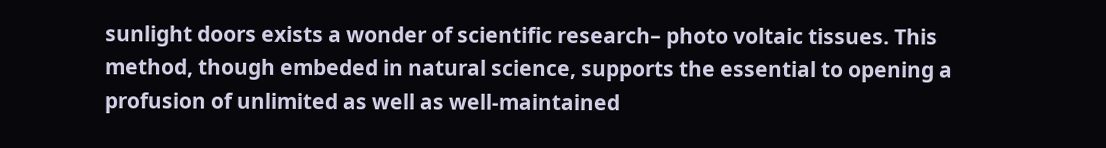sunlight doors exists a wonder of scientific research– photo voltaic tissues. This method, though embeded in natural science, supports the essential to opening a profusion of unlimited as well as well-maintained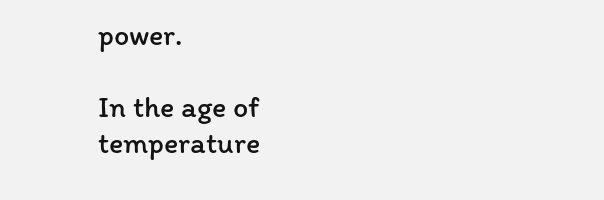power.

In the age of temperature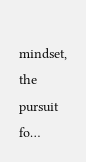mindset, the pursuit fo…